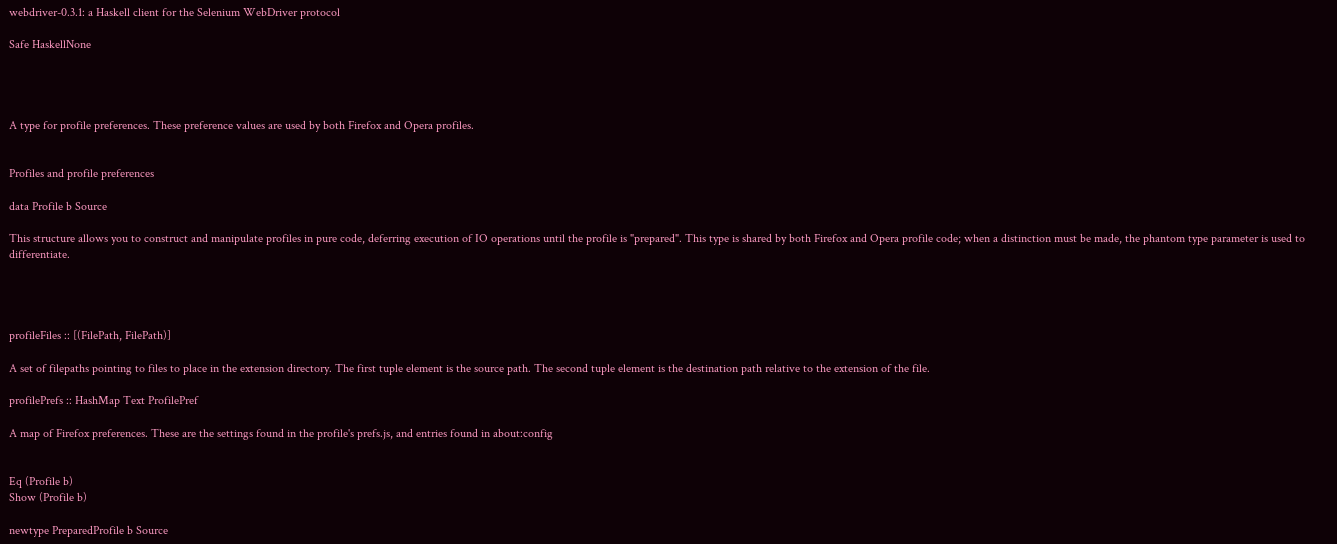webdriver-0.3.1: a Haskell client for the Selenium WebDriver protocol

Safe HaskellNone




A type for profile preferences. These preference values are used by both Firefox and Opera profiles.


Profiles and profile preferences

data Profile b Source

This structure allows you to construct and manipulate profiles in pure code, deferring execution of IO operations until the profile is "prepared". This type is shared by both Firefox and Opera profile code; when a distinction must be made, the phantom type parameter is used to differentiate.




profileFiles :: [(FilePath, FilePath)]

A set of filepaths pointing to files to place in the extension directory. The first tuple element is the source path. The second tuple element is the destination path relative to the extension of the file.

profilePrefs :: HashMap Text ProfilePref

A map of Firefox preferences. These are the settings found in the profile's prefs.js, and entries found in about:config


Eq (Profile b)
Show (Profile b)

newtype PreparedProfile b Source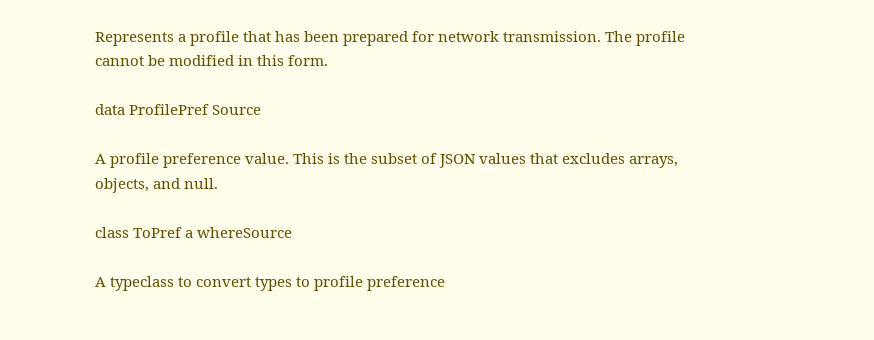Represents a profile that has been prepared for network transmission. The profile cannot be modified in this form.

data ProfilePref Source

A profile preference value. This is the subset of JSON values that excludes arrays, objects, and null.

class ToPref a whereSource

A typeclass to convert types to profile preference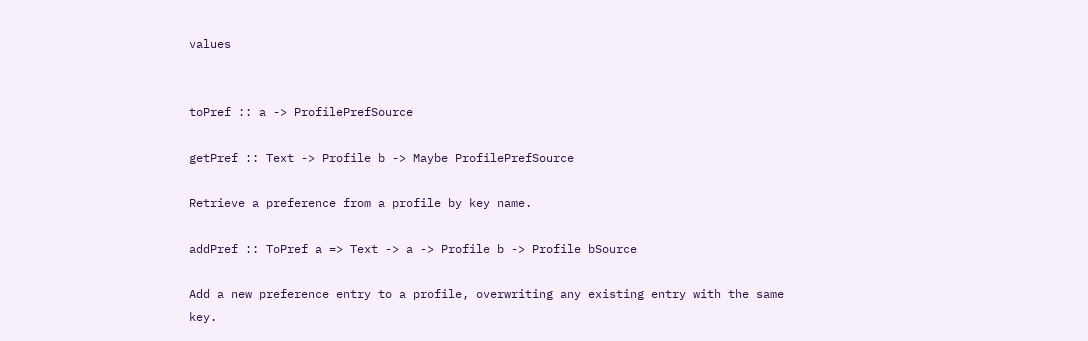values


toPref :: a -> ProfilePrefSource

getPref :: Text -> Profile b -> Maybe ProfilePrefSource

Retrieve a preference from a profile by key name.

addPref :: ToPref a => Text -> a -> Profile b -> Profile bSource

Add a new preference entry to a profile, overwriting any existing entry with the same key.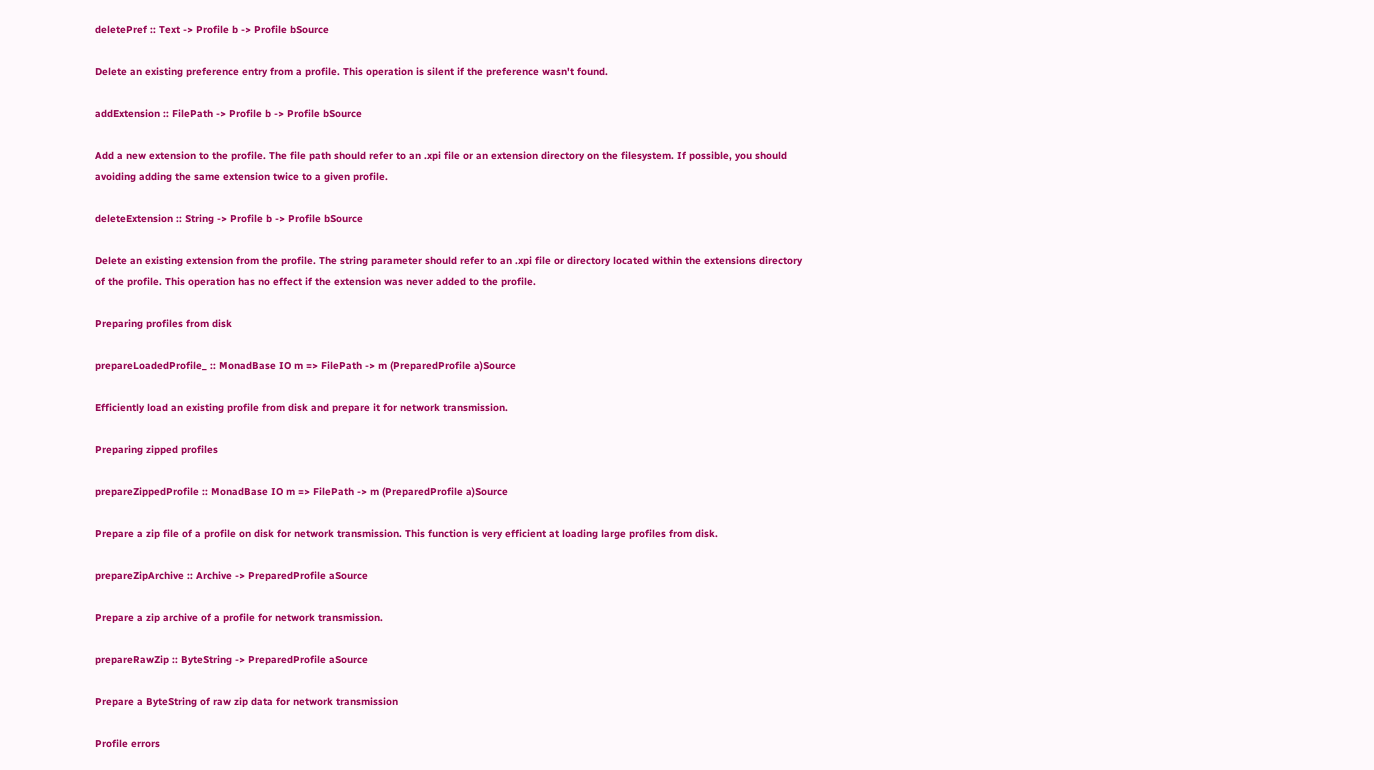deletePref :: Text -> Profile b -> Profile bSource

Delete an existing preference entry from a profile. This operation is silent if the preference wasn't found.

addExtension :: FilePath -> Profile b -> Profile bSource

Add a new extension to the profile. The file path should refer to an .xpi file or an extension directory on the filesystem. If possible, you should avoiding adding the same extension twice to a given profile.

deleteExtension :: String -> Profile b -> Profile bSource

Delete an existing extension from the profile. The string parameter should refer to an .xpi file or directory located within the extensions directory of the profile. This operation has no effect if the extension was never added to the profile.

Preparing profiles from disk

prepareLoadedProfile_ :: MonadBase IO m => FilePath -> m (PreparedProfile a)Source

Efficiently load an existing profile from disk and prepare it for network transmission.

Preparing zipped profiles

prepareZippedProfile :: MonadBase IO m => FilePath -> m (PreparedProfile a)Source

Prepare a zip file of a profile on disk for network transmission. This function is very efficient at loading large profiles from disk.

prepareZipArchive :: Archive -> PreparedProfile aSource

Prepare a zip archive of a profile for network transmission.

prepareRawZip :: ByteString -> PreparedProfile aSource

Prepare a ByteString of raw zip data for network transmission

Profile errors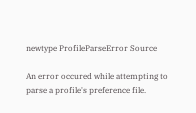newtype ProfileParseError Source

An error occured while attempting to parse a profile's preference file.